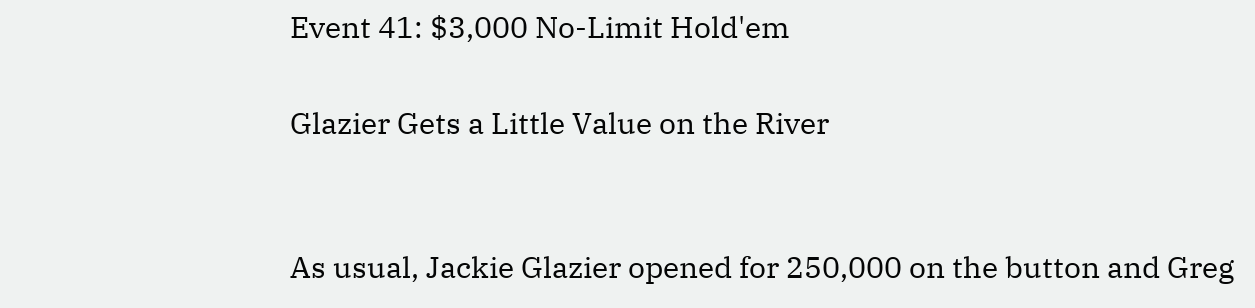Event 41: $3,000 No-Limit Hold'em

Glazier Gets a Little Value on the River


As usual, Jackie Glazier opened for 250,000 on the button and Greg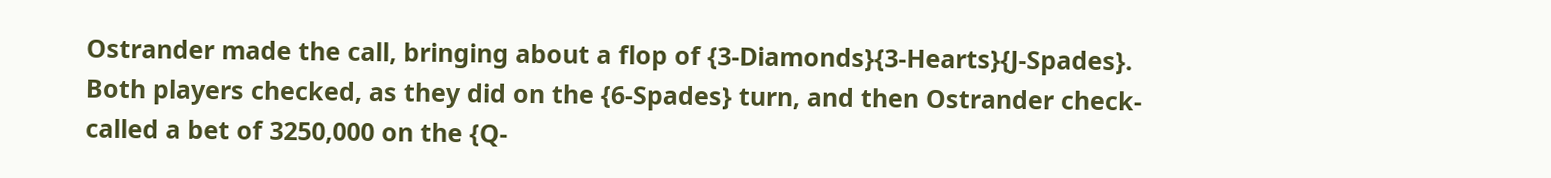Ostrander made the call, bringing about a flop of {3-Diamonds}{3-Hearts}{J-Spades}. Both players checked, as they did on the {6-Spades} turn, and then Ostrander check-called a bet of 3250,000 on the {Q-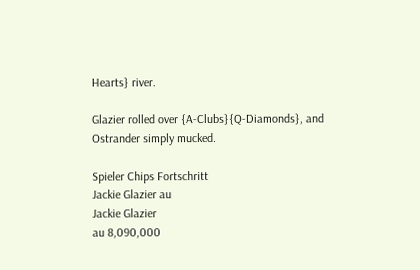Hearts} river.

Glazier rolled over {A-Clubs}{Q-Diamonds}, and Ostrander simply mucked.

Spieler Chips Fortschritt
Jackie Glazier au
Jackie Glazier
au 8,090,000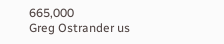665,000
Greg Ostrander us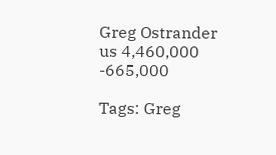Greg Ostrander
us 4,460,000 -665,000

Tags: Greg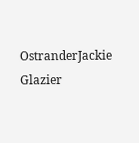OstranderJackie Glazier